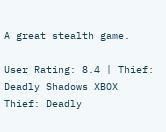A great stealth game.

User Rating: 8.4 | Thief: Deadly Shadows XBOX
Thief: Deadly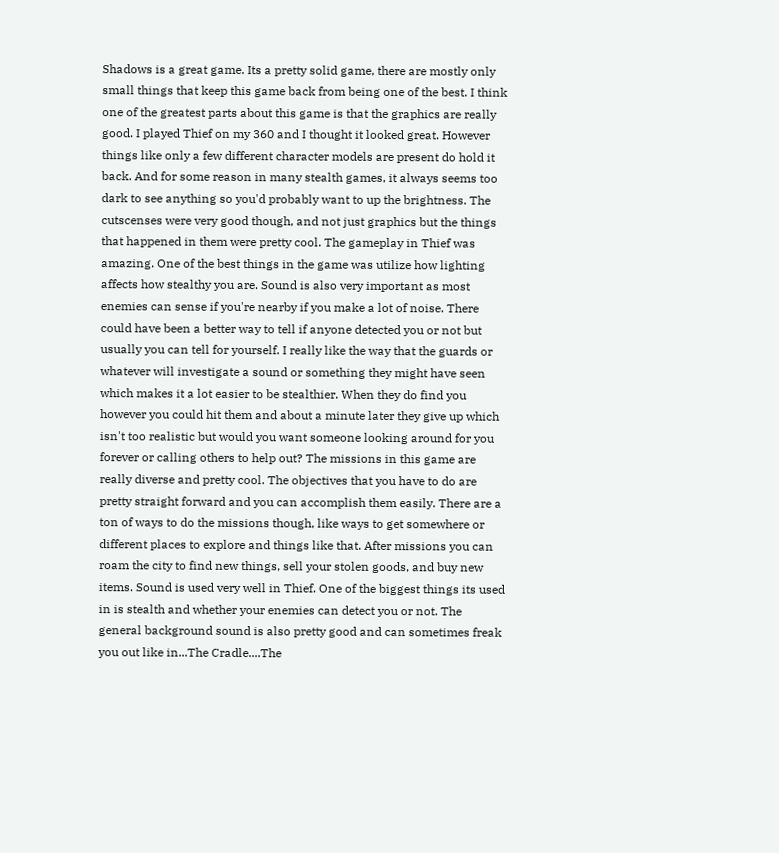Shadows is a great game. Its a pretty solid game, there are mostly only small things that keep this game back from being one of the best. I think one of the greatest parts about this game is that the graphics are really good. I played Thief on my 360 and I thought it looked great. However things like only a few different character models are present do hold it back. And for some reason in many stealth games, it always seems too dark to see anything so you'd probably want to up the brightness. The cutscenses were very good though, and not just graphics but the things that happened in them were pretty cool. The gameplay in Thief was amazing. One of the best things in the game was utilize how lighting affects how stealthy you are. Sound is also very important as most enemies can sense if you're nearby if you make a lot of noise. There could have been a better way to tell if anyone detected you or not but usually you can tell for yourself. I really like the way that the guards or whatever will investigate a sound or something they might have seen which makes it a lot easier to be stealthier. When they do find you however you could hit them and about a minute later they give up which isn't too realistic but would you want someone looking around for you forever or calling others to help out? The missions in this game are really diverse and pretty cool. The objectives that you have to do are pretty straight forward and you can accomplish them easily. There are a ton of ways to do the missions though, like ways to get somewhere or different places to explore and things like that. After missions you can roam the city to find new things, sell your stolen goods, and buy new items. Sound is used very well in Thief. One of the biggest things its used in is stealth and whether your enemies can detect you or not. The general background sound is also pretty good and can sometimes freak you out like in...The Cradle....The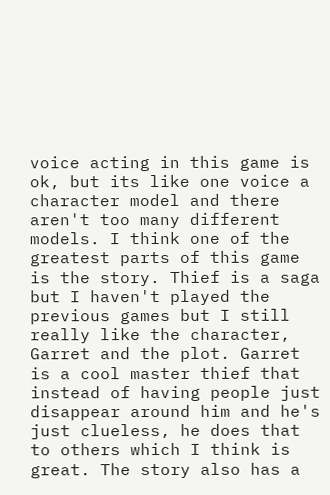voice acting in this game is ok, but its like one voice a character model and there aren't too many different models. I think one of the greatest parts of this game is the story. Thief is a saga but I haven't played the previous games but I still really like the character, Garret and the plot. Garret is a cool master thief that instead of having people just disappear around him and he's just clueless, he does that to others which I think is great. The story also has a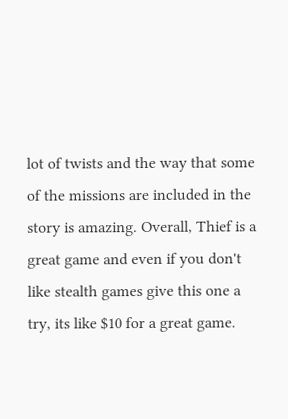lot of twists and the way that some of the missions are included in the story is amazing. Overall, Thief is a great game and even if you don't like stealth games give this one a try, its like $10 for a great game.